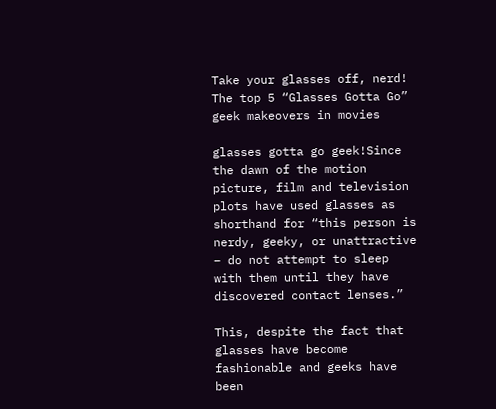Take your glasses off, nerd! The top 5 “Glasses Gotta Go” geek makeovers in movies

glasses gotta go geek!Since the dawn of the motion picture, film and television plots have used glasses as shorthand for “this person is nerdy, geeky, or unattractive – do not attempt to sleep with them until they have discovered contact lenses.”

This, despite the fact that glasses have become fashionable and geeks have been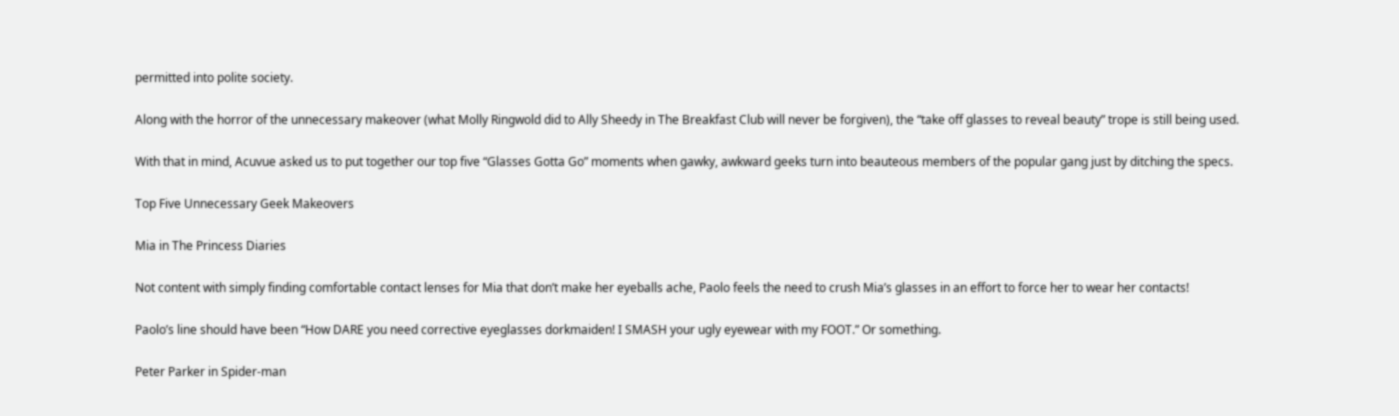permitted into polite society.

Along with the horror of the unnecessary makeover (what Molly Ringwold did to Ally Sheedy in The Breakfast Club will never be forgiven), the “take off glasses to reveal beauty” trope is still being used.

With that in mind, Acuvue asked us to put together our top five “Glasses Gotta Go” moments when gawky, awkward geeks turn into beauteous members of the popular gang just by ditching the specs.

Top Five Unnecessary Geek Makeovers

Mia in The Princess Diaries

Not content with simply finding comfortable contact lenses for Mia that don’t make her eyeballs ache, Paolo feels the need to crush Mia’s glasses in an effort to force her to wear her contacts!

Paolo’s line should have been “How DARE you need corrective eyeglasses dorkmaiden! I SMASH your ugly eyewear with my FOOT.” Or something.

Peter Parker in Spider-man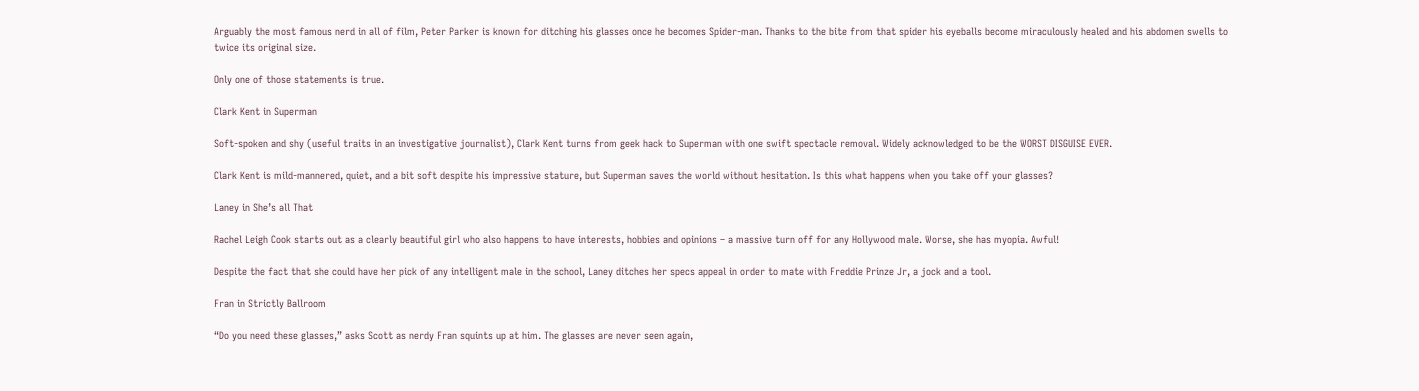Arguably the most famous nerd in all of film, Peter Parker is known for ditching his glasses once he becomes Spider-man. Thanks to the bite from that spider his eyeballs become miraculously healed and his abdomen swells to twice its original size.

Only one of those statements is true.

Clark Kent in Superman

Soft-spoken and shy (useful traits in an investigative journalist), Clark Kent turns from geek hack to Superman with one swift spectacle removal. Widely acknowledged to be the WORST DISGUISE EVER.

Clark Kent is mild-mannered, quiet, and a bit soft despite his impressive stature, but Superman saves the world without hesitation. Is this what happens when you take off your glasses?

Laney in She’s all That

Rachel Leigh Cook starts out as a clearly beautiful girl who also happens to have interests, hobbies and opinions – a massive turn off for any Hollywood male. Worse, she has myopia. Awful!

Despite the fact that she could have her pick of any intelligent male in the school, Laney ditches her specs appeal in order to mate with Freddie Prinze Jr, a jock and a tool.

Fran in Strictly Ballroom

“Do you need these glasses,” asks Scott as nerdy Fran squints up at him. The glasses are never seen again,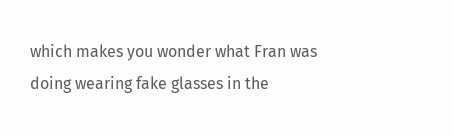which makes you wonder what Fran was doing wearing fake glasses in the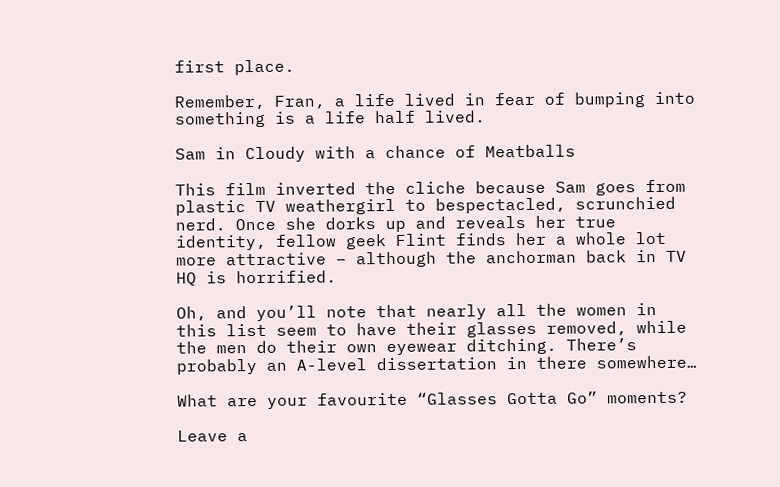first place.

Remember, Fran, a life lived in fear of bumping into something is a life half lived.

Sam in Cloudy with a chance of Meatballs

This film inverted the cliche because Sam goes from plastic TV weathergirl to bespectacled, scrunchied nerd. Once she dorks up and reveals her true identity, fellow geek Flint finds her a whole lot more attractive – although the anchorman back in TV HQ is horrified.

Oh, and you’ll note that nearly all the women in this list seem to have their glasses removed, while the men do their own eyewear ditching. There’s probably an A-level dissertation in there somewhere…

What are your favourite “Glasses Gotta Go” moments?

Leave a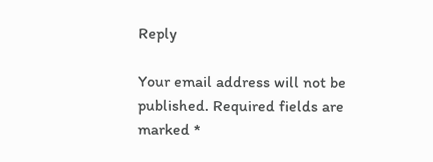Reply

Your email address will not be published. Required fields are marked *